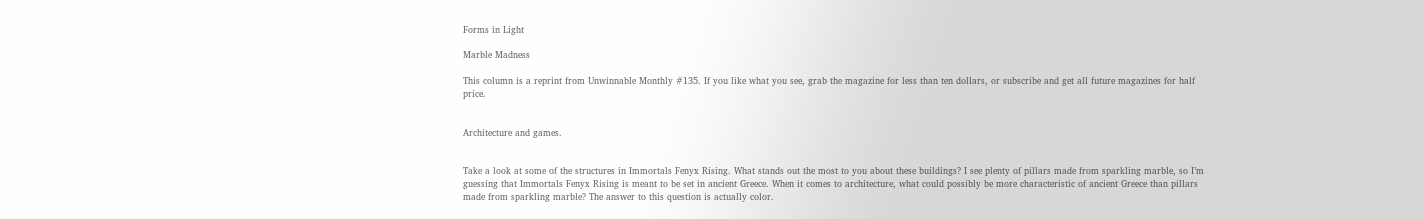Forms in Light

Marble Madness

This column is a reprint from Unwinnable Monthly #135. If you like what you see, grab the magazine for less than ten dollars, or subscribe and get all future magazines for half price.


Architecture and games.


Take a look at some of the structures in Immortals Fenyx Rising. What stands out the most to you about these buildings? I see plenty of pillars made from sparkling marble, so I’m guessing that Immortals Fenyx Rising is meant to be set in ancient Greece. When it comes to architecture, what could possibly be more characteristic of ancient Greece than pillars made from sparkling marble? The answer to this question is actually color.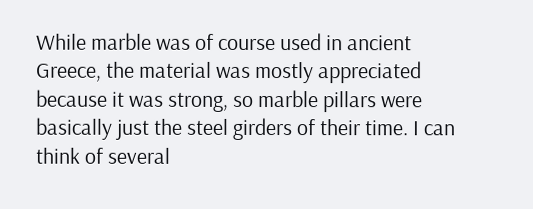While marble was of course used in ancient Greece, the material was mostly appreciated because it was strong, so marble pillars were basically just the steel girders of their time. I can think of several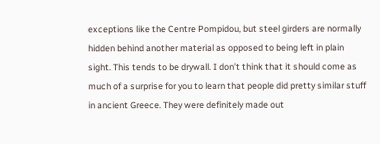exceptions like the Centre Pompidou, but steel girders are normally hidden behind another material as opposed to being left in plain sight. This tends to be drywall. I don’t think that it should come as much of a surprise for you to learn that people did pretty similar stuff in ancient Greece. They were definitely made out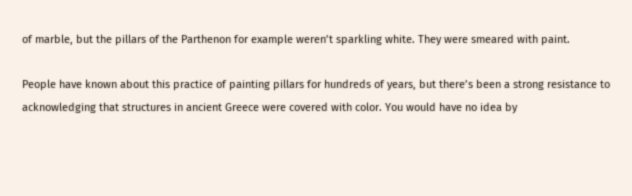of marble, but the pillars of the Parthenon for example weren’t sparkling white. They were smeared with paint.

People have known about this practice of painting pillars for hundreds of years, but there’s been a strong resistance to acknowledging that structures in ancient Greece were covered with color. You would have no idea by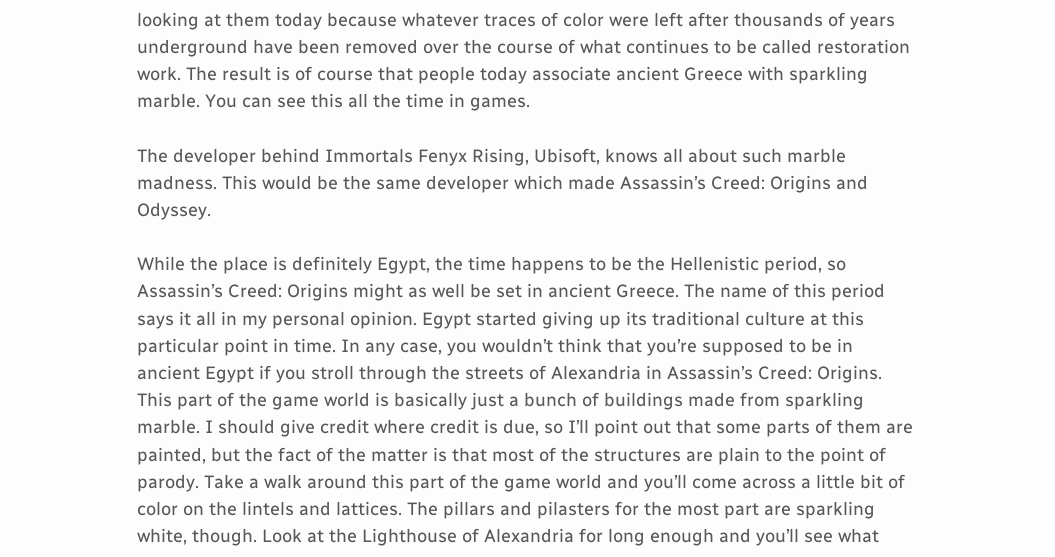looking at them today because whatever traces of color were left after thousands of years underground have been removed over the course of what continues to be called restoration work. The result is of course that people today associate ancient Greece with sparkling marble. You can see this all the time in games.

The developer behind Immortals Fenyx Rising, Ubisoft, knows all about such marble madness. This would be the same developer which made Assassin’s Creed: Origins and Odyssey.

While the place is definitely Egypt, the time happens to be the Hellenistic period, so Assassin’s Creed: Origins might as well be set in ancient Greece. The name of this period says it all in my personal opinion. Egypt started giving up its traditional culture at this particular point in time. In any case, you wouldn’t think that you’re supposed to be in ancient Egypt if you stroll through the streets of Alexandria in Assassin’s Creed: Origins. This part of the game world is basically just a bunch of buildings made from sparkling marble. I should give credit where credit is due, so I’ll point out that some parts of them are painted, but the fact of the matter is that most of the structures are plain to the point of parody. Take a walk around this part of the game world and you’ll come across a little bit of color on the lintels and lattices. The pillars and pilasters for the most part are sparkling white, though. Look at the Lighthouse of Alexandria for long enough and you’ll see what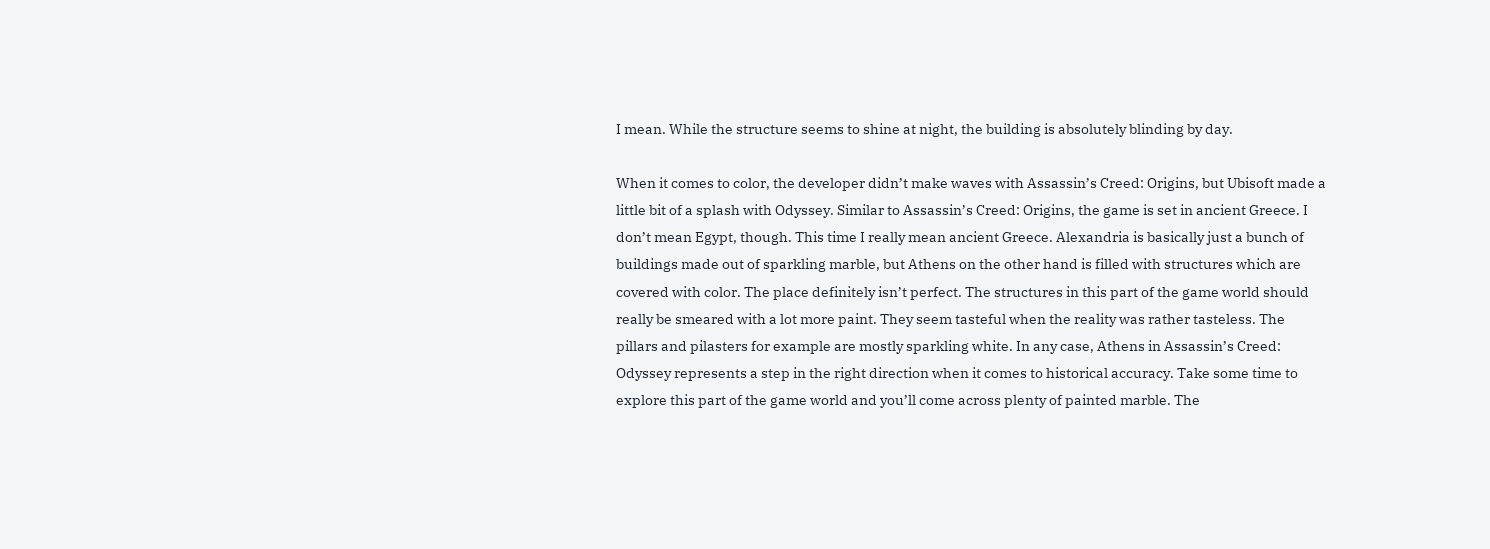I mean. While the structure seems to shine at night, the building is absolutely blinding by day.

When it comes to color, the developer didn’t make waves with Assassin’s Creed: Origins, but Ubisoft made a little bit of a splash with Odyssey. Similar to Assassin’s Creed: Origins, the game is set in ancient Greece. I don’t mean Egypt, though. This time I really mean ancient Greece. Alexandria is basically just a bunch of buildings made out of sparkling marble, but Athens on the other hand is filled with structures which are covered with color. The place definitely isn’t perfect. The structures in this part of the game world should really be smeared with a lot more paint. They seem tasteful when the reality was rather tasteless. The pillars and pilasters for example are mostly sparkling white. In any case, Athens in Assassin’s Creed: Odyssey represents a step in the right direction when it comes to historical accuracy. Take some time to explore this part of the game world and you’ll come across plenty of painted marble. The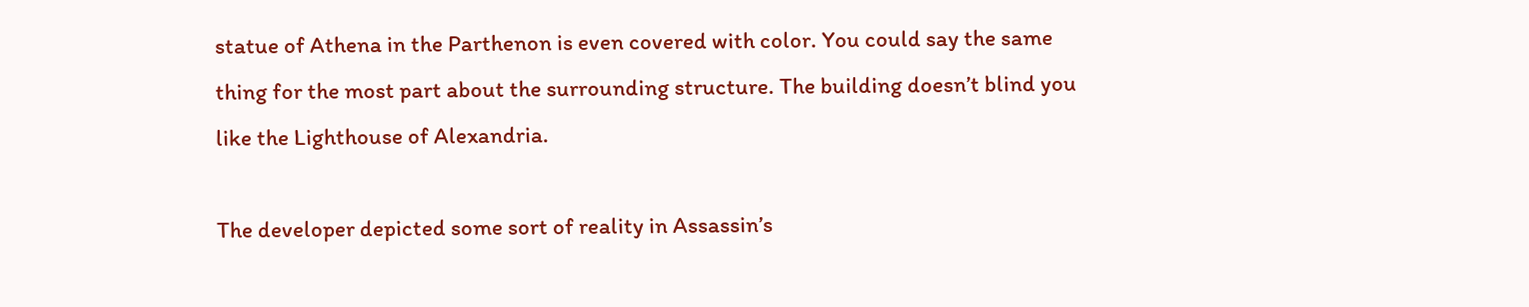statue of Athena in the Parthenon is even covered with color. You could say the same thing for the most part about the surrounding structure. The building doesn’t blind you like the Lighthouse of Alexandria.

The developer depicted some sort of reality in Assassin’s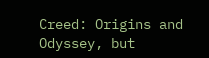Creed: Origins and Odyssey, but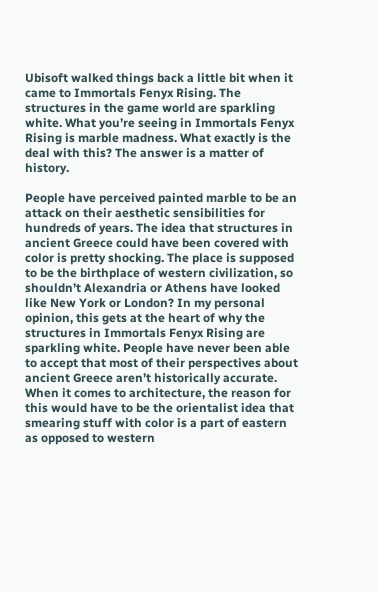Ubisoft walked things back a little bit when it came to Immortals Fenyx Rising. The structures in the game world are sparkling white. What you’re seeing in Immortals Fenyx Rising is marble madness. What exactly is the deal with this? The answer is a matter of history.

People have perceived painted marble to be an attack on their aesthetic sensibilities for hundreds of years. The idea that structures in ancient Greece could have been covered with color is pretty shocking. The place is supposed to be the birthplace of western civilization, so shouldn’t Alexandria or Athens have looked like New York or London? In my personal opinion, this gets at the heart of why the structures in Immortals Fenyx Rising are sparkling white. People have never been able to accept that most of their perspectives about ancient Greece aren’t historically accurate. When it comes to architecture, the reason for this would have to be the orientalist idea that smearing stuff with color is a part of eastern as opposed to western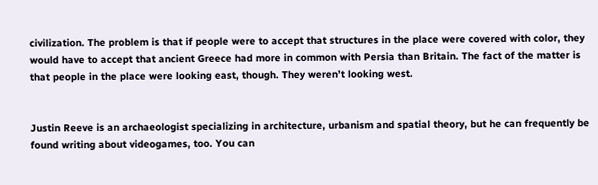civilization. The problem is that if people were to accept that structures in the place were covered with color, they would have to accept that ancient Greece had more in common with Persia than Britain. The fact of the matter is that people in the place were looking east, though. They weren’t looking west.


Justin Reeve is an archaeologist specializing in architecture, urbanism and spatial theory, but he can frequently be found writing about videogames, too. You can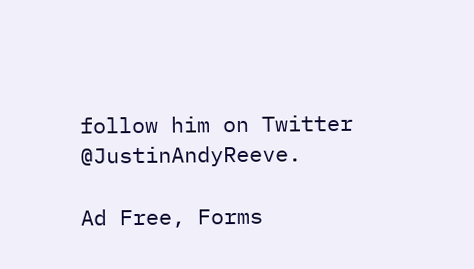follow him on Twitter @JustinAndyReeve.

Ad Free, Forms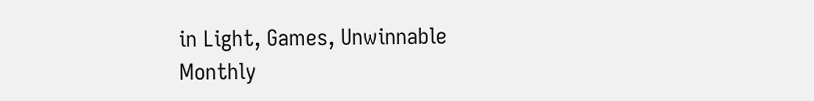in Light, Games, Unwinnable Monthly